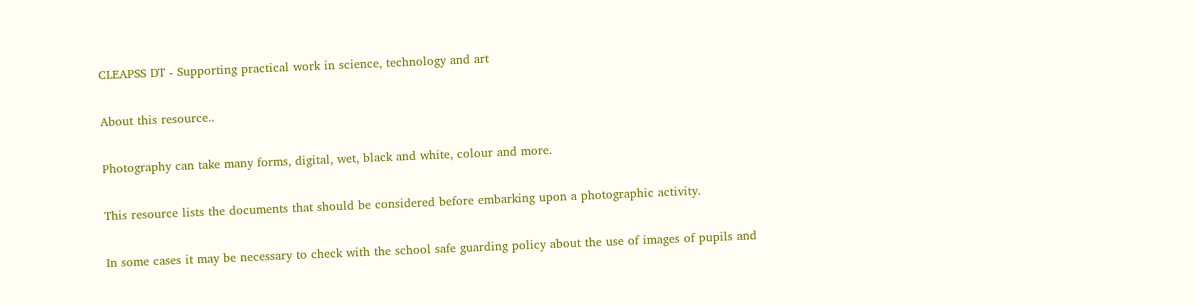CLEAPSS DT - Supporting practical work in science, technology and art

About this resource..

Photography can take many forms, digital, wet, black and white, colour and more.

This resource lists the documents that should be considered before embarking upon a photographic activity.

In some cases it may be necessary to check with the school safe guarding policy about the use of images of pupils and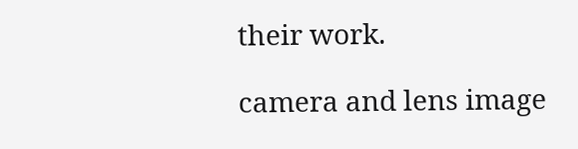their work.

camera and lens image